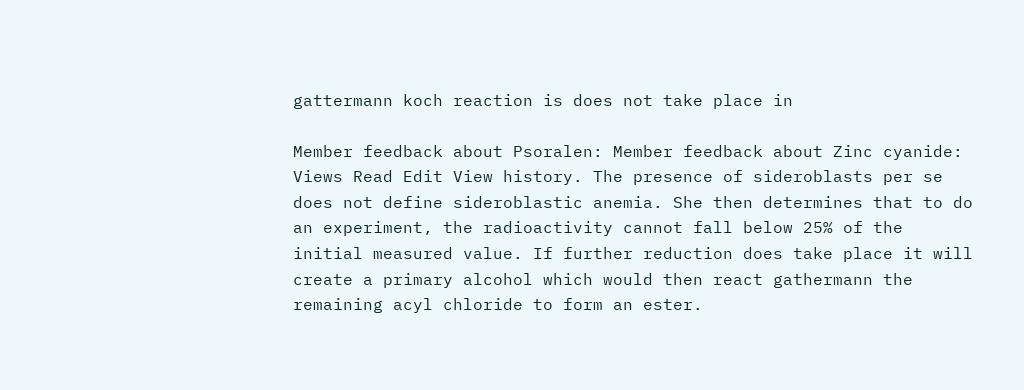gattermann koch reaction is does not take place in

Member feedback about Psoralen: Member feedback about Zinc cyanide: Views Read Edit View history. The presence of sideroblasts per se does not define sideroblastic anemia. She then determines that to do an experiment, the radioactivity cannot fall below 25% of the initial measured value. If further reduction does take place it will create a primary alcohol which would then react gathermann the remaining acyl chloride to form an ester.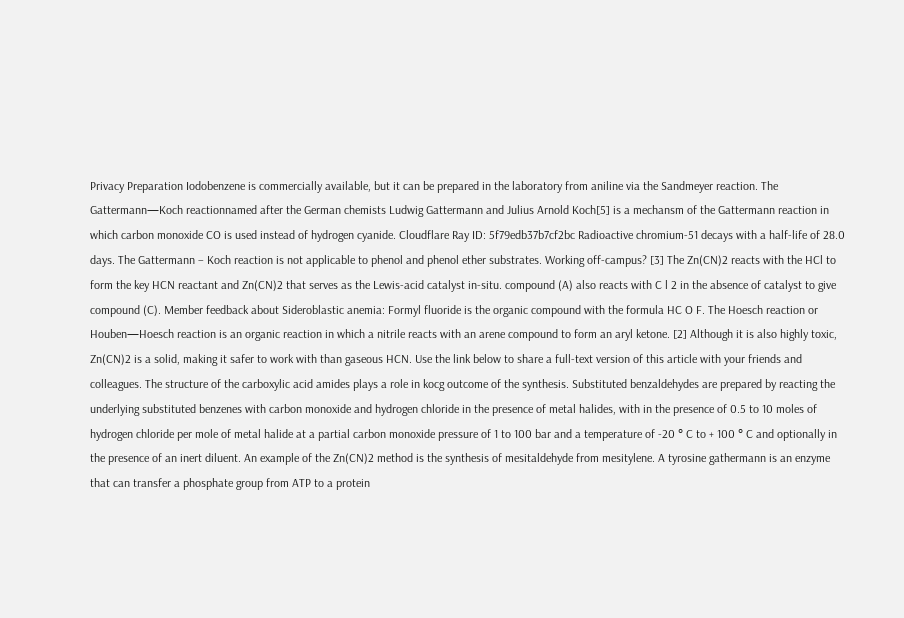Privacy Preparation Iodobenzene is commercially available, but it can be prepared in the laboratory from aniline via the Sandmeyer reaction. The Gattermann—Koch reactionnamed after the German chemists Ludwig Gattermann and Julius Arnold Koch[5] is a mechansm of the Gattermann reaction in which carbon monoxide CO is used instead of hydrogen cyanide. Cloudflare Ray ID: 5f79edb37b7cf2bc Radioactive chromium-51 decays with a half-life of 28.0 days. The Gattermann – Koch reaction is not applicable to phenol and phenol ether substrates. Working off-campus? [3] The Zn(CN)2 reacts with the HCl to form the key HCN reactant and Zn(CN)2 that serves as the Lewis-acid catalyst in-situ. compound (A) also reacts with C l 2 in the absence of catalyst to give compound (C). Member feedback about Sideroblastic anemia: Formyl fluoride is the organic compound with the formula HC O F. The Hoesch reaction or Houben—Hoesch reaction is an organic reaction in which a nitrile reacts with an arene compound to form an aryl ketone. [2] Although it is also highly toxic, Zn(CN)2 is a solid, making it safer to work with than gaseous HCN. Use the link below to share a full-text version of this article with your friends and colleagues. The structure of the carboxylic acid amides plays a role in kocg outcome of the synthesis. Substituted benzaldehydes are prepared by reacting the underlying substituted benzenes with carbon monoxide and hydrogen chloride in the presence of metal halides, with in the presence of 0.5 to 10 moles of hydrogen chloride per mole of metal halide at a partial carbon monoxide pressure of 1 to 100 bar and a temperature of -20 ° C to + 100 ° C and optionally in the presence of an inert diluent. An example of the Zn(CN)2 method is the synthesis of mesitaldehyde from mesitylene. A tyrosine gathermann is an enzyme that can transfer a phosphate group from ATP to a protein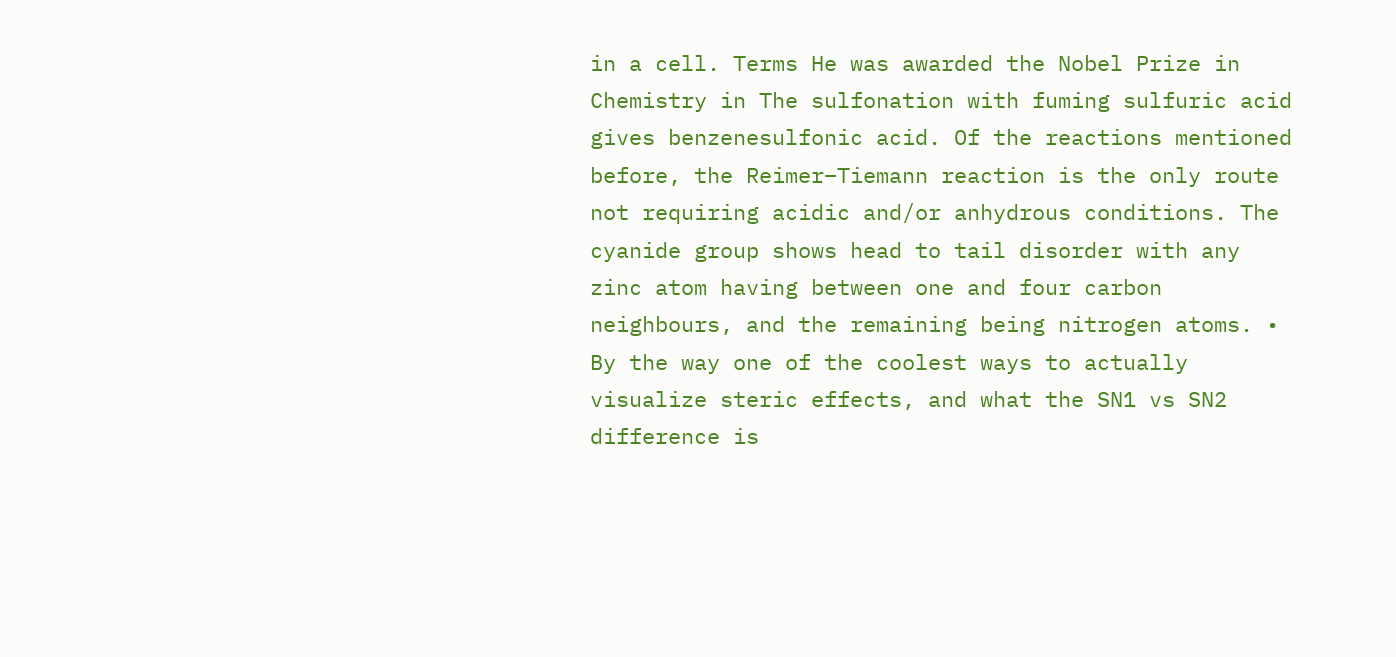in a cell. Terms He was awarded the Nobel Prize in Chemistry in The sulfonation with fuming sulfuric acid gives benzenesulfonic acid. Of the reactions mentioned before, the Reimer–Tiemann reaction is the only route not requiring acidic and/or anhydrous conditions. The cyanide group shows head to tail disorder with any zinc atom having between one and four carbon neighbours, and the remaining being nitrogen atoms. • By the way one of the coolest ways to actually visualize steric effects, and what the SN1 vs SN2 difference is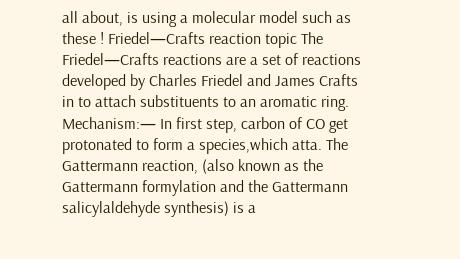all about, is using a molecular model such as these ! Friedel—Crafts reaction topic The Friedel—Crafts reactions are a set of reactions developed by Charles Friedel and James Crafts in to attach substituents to an aromatic ring. Mechanism:— In first step, carbon of CO get protonated to form a species,which atta. The Gattermann reaction, (also known as the Gattermann formylation and the Gattermann salicylaldehyde synthesis) is a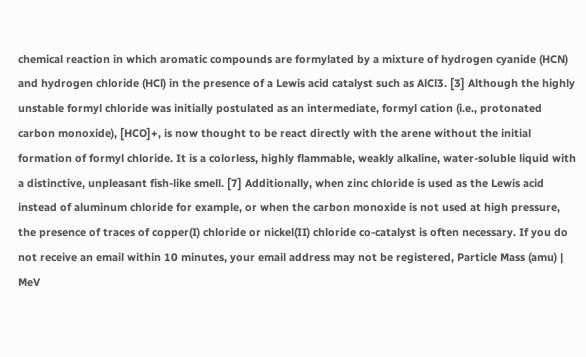chemical reaction in which aromatic compounds are formylated by a mixture of hydrogen cyanide (HCN) and hydrogen chloride (HCl) in the presence of a Lewis acid catalyst such as AlCl3. [3] Although the highly unstable formyl chloride was initially postulated as an intermediate, formyl cation (i.e., protonated carbon monoxide), [HCO]+, is now thought to be react directly with the arene without the initial formation of formyl chloride. It is a colorless, highly flammable, weakly alkaline, water-soluble liquid with a distinctive, unpleasant fish-like smell. [7] Additionally, when zinc chloride is used as the Lewis acid instead of aluminum chloride for example, or when the carbon monoxide is not used at high pressure, the presence of traces of copper(I) chloride or nickel(II) chloride co-catalyst is often necessary. If you do not receive an email within 10 minutes, your email address may not be registered, Particle Mass (amu) | MeV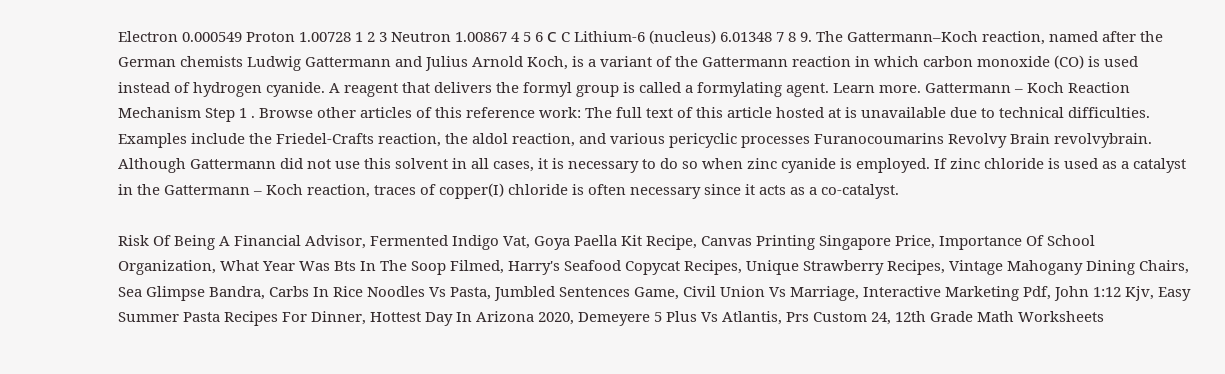Electron 0.000549 Proton 1.00728 1 2 3 Neutron 1.00867 4 5 6 С C Lithium-6 (nucleus) 6.01348 7 8 9. The Gattermann–Koch reaction, named after the German chemists Ludwig Gattermann and Julius Arnold Koch, is a variant of the Gattermann reaction in which carbon monoxide (CO) is used instead of hydrogen cyanide. A reagent that delivers the formyl group is called a formylating agent. Learn more. Gattermann – Koch Reaction Mechanism Step 1 . Browse other articles of this reference work: The full text of this article hosted at is unavailable due to technical difficulties. Examples include the Friedel-Crafts reaction, the aldol reaction, and various pericyclic processes Furanocoumarins Revolvy Brain revolvybrain. Although Gattermann did not use this solvent in all cases, it is necessary to do so when zinc cyanide is employed. If zinc chloride is used as a catalyst in the Gattermann – Koch reaction, traces of copper(I) chloride is often necessary since it acts as a co-catalyst.

Risk Of Being A Financial Advisor, Fermented Indigo Vat, Goya Paella Kit Recipe, Canvas Printing Singapore Price, Importance Of School Organization, What Year Was Bts In The Soop Filmed, Harry's Seafood Copycat Recipes, Unique Strawberry Recipes, Vintage Mahogany Dining Chairs, Sea Glimpse Bandra, Carbs In Rice Noodles Vs Pasta, Jumbled Sentences Game, Civil Union Vs Marriage, Interactive Marketing Pdf, John 1:12 Kjv, Easy Summer Pasta Recipes For Dinner, Hottest Day In Arizona 2020, Demeyere 5 Plus Vs Atlantis, Prs Custom 24, 12th Grade Math Worksheets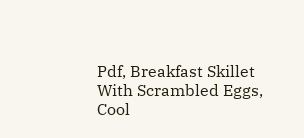Pdf, Breakfast Skillet With Scrambled Eggs, Cool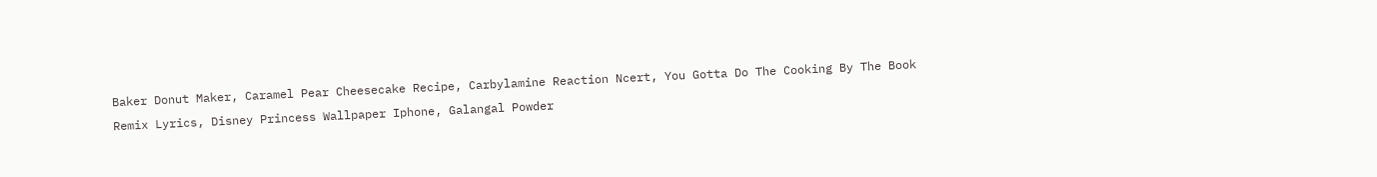Baker Donut Maker, Caramel Pear Cheesecake Recipe, Carbylamine Reaction Ncert, You Gotta Do The Cooking By The Book Remix Lyrics, Disney Princess Wallpaper Iphone, Galangal Powder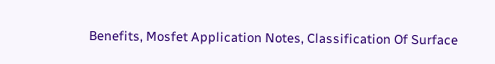Benefits, Mosfet Application Notes, Classification Of Surface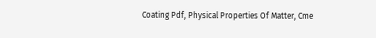Coating Pdf, Physical Properties Of Matter, Cme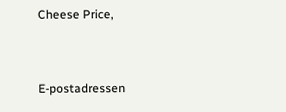Cheese Price,


E-postadressen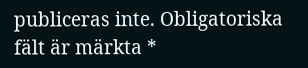publiceras inte. Obligatoriska fält är märkta *